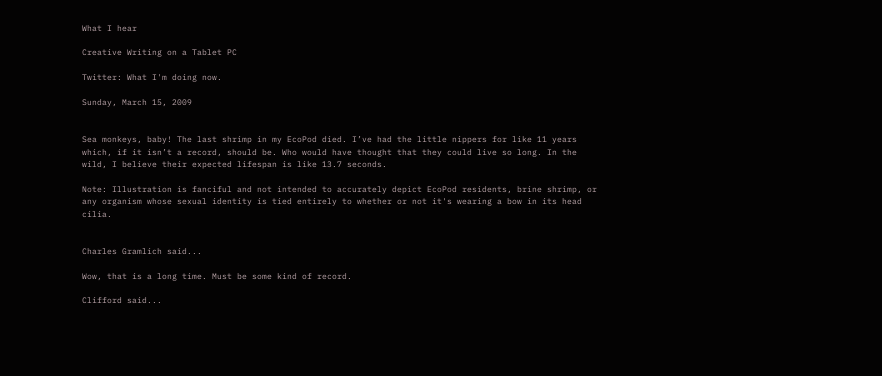What I hear

Creative Writing on a Tablet PC

Twitter: What I'm doing now.

Sunday, March 15, 2009


Sea monkeys, baby! The last shrimp in my EcoPod died. I’ve had the little nippers for like 11 years which, if it isn’t a record, should be. Who would have thought that they could live so long. In the wild, I believe their expected lifespan is like 13.7 seconds.

Note: Illustration is fanciful and not intended to accurately depict EcoPod residents, brine shrimp, or any organism whose sexual identity is tied entirely to whether or not it's wearing a bow in its head cilia.


Charles Gramlich said...

Wow, that is a long time. Must be some kind of record.

Clifford said...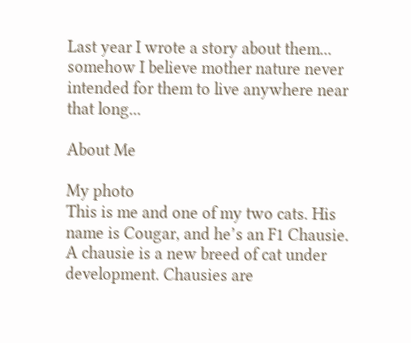Last year I wrote a story about them... somehow I believe mother nature never intended for them to live anywhere near that long...

About Me

My photo
This is me and one of my two cats. His name is Cougar, and he’s an F1 Chausie. A chausie is a new breed of cat under development. Chausies are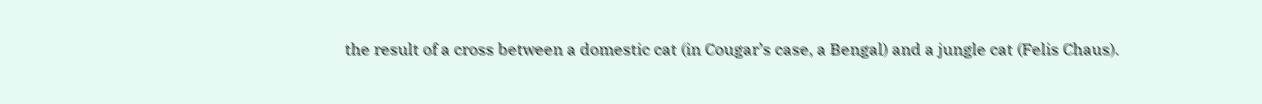the result of a cross between a domestic cat (in Cougar’s case, a Bengal) and a jungle cat (Felis Chaus).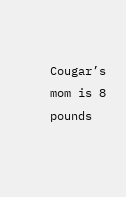Cougar’s mom is 8 pounds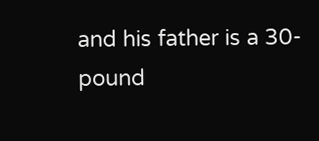and his father is a 30-pound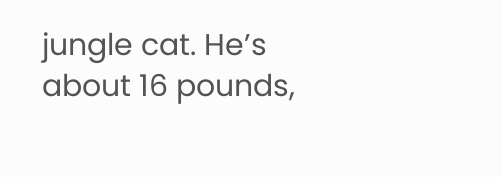jungle cat. He’s about 16 pounds,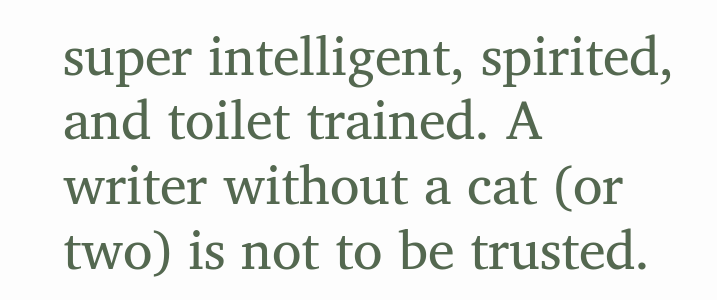super intelligent, spirited, and toilet trained. A writer without a cat (or two) is not to be trusted.